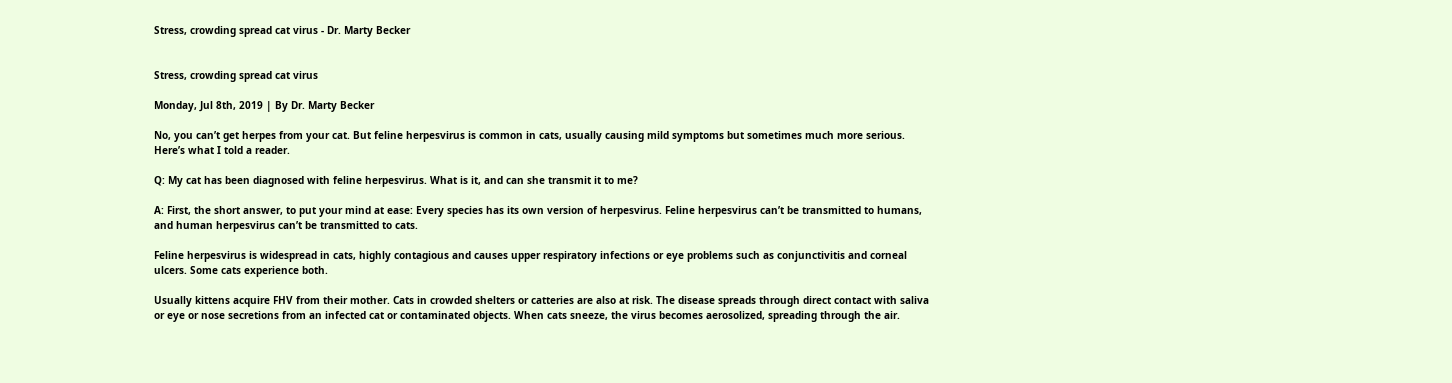Stress, crowding spread cat virus - Dr. Marty Becker


Stress, crowding spread cat virus

Monday, Jul 8th, 2019 | By Dr. Marty Becker

No, you can’t get herpes from your cat. But feline herpesvirus is common in cats, usually causing mild symptoms but sometimes much more serious. Here’s what I told a reader.

Q: My cat has been diagnosed with feline herpesvirus. What is it, and can she transmit it to me?

A: First, the short answer, to put your mind at ease: Every species has its own version of herpesvirus. Feline herpesvirus can’t be transmitted to humans, and human herpesvirus can’t be transmitted to cats.

Feline herpesvirus is widespread in cats, highly contagious and causes upper respiratory infections or eye problems such as conjunctivitis and corneal ulcers. Some cats experience both.

Usually kittens acquire FHV from their mother. Cats in crowded shelters or catteries are also at risk. The disease spreads through direct contact with saliva or eye or nose secretions from an infected cat or contaminated objects. When cats sneeze, the virus becomes aerosolized, spreading through the air.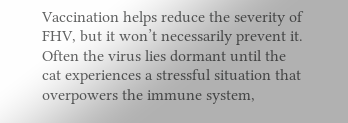Vaccination helps reduce the severity of FHV, but it won’t necessarily prevent it. Often the virus lies dormant until the cat experiences a stressful situation that overpowers the immune system,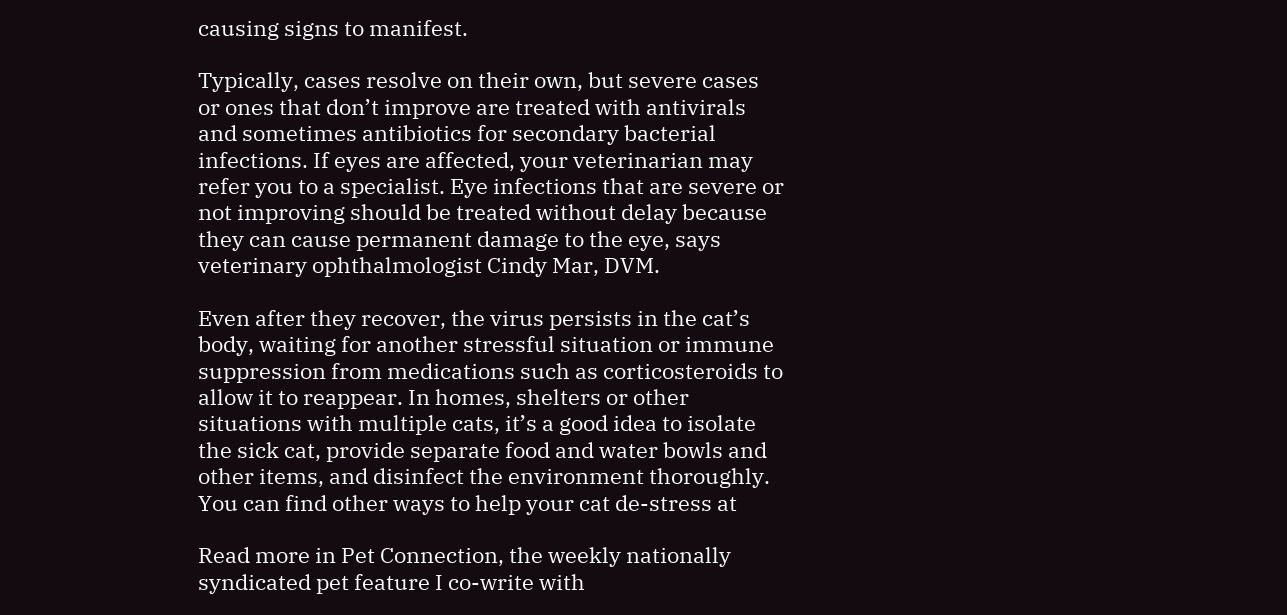causing signs to manifest.

Typically, cases resolve on their own, but severe cases or ones that don’t improve are treated with antivirals and sometimes antibiotics for secondary bacterial infections. If eyes are affected, your veterinarian may refer you to a specialist. Eye infections that are severe or not improving should be treated without delay because they can cause permanent damage to the eye, says veterinary ophthalmologist Cindy Mar, DVM.

Even after they recover, the virus persists in the cat’s body, waiting for another stressful situation or immune suppression from medications such as corticosteroids to allow it to reappear. In homes, shelters or other situations with multiple cats, it’s a good idea to isolate the sick cat, provide separate food and water bowls and other items, and disinfect the environment thoroughly. You can find other ways to help your cat de-stress at

Read more in Pet Connection, the weekly nationally syndicated pet feature I co-write with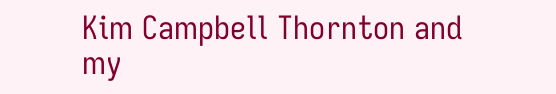Kim Campbell Thornton and my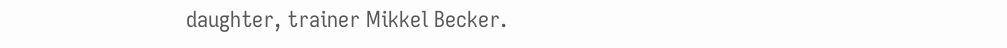daughter, trainer Mikkel Becker.